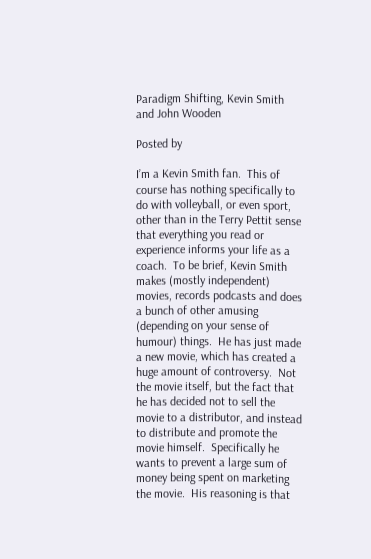Paradigm Shifting, Kevin Smith and John Wooden

Posted by

I’m a Kevin Smith fan.  This of course has nothing specifically to do with volleyball, or even sport, other than in the Terry Pettit sense that everything you read or experience informs your life as a coach.  To be brief, Kevin Smith makes (mostly independent) movies, records podcasts and does a bunch of other amusing (depending on your sense of humour) things.  He has just made a new movie, which has created a huge amount of controversy.  Not the movie itself, but the fact that he has decided not to sell the movie to a distributor, and instead to distribute and promote the movie himself.  Specifically he wants to prevent a large sum of money being spent on marketing the movie.  His reasoning is that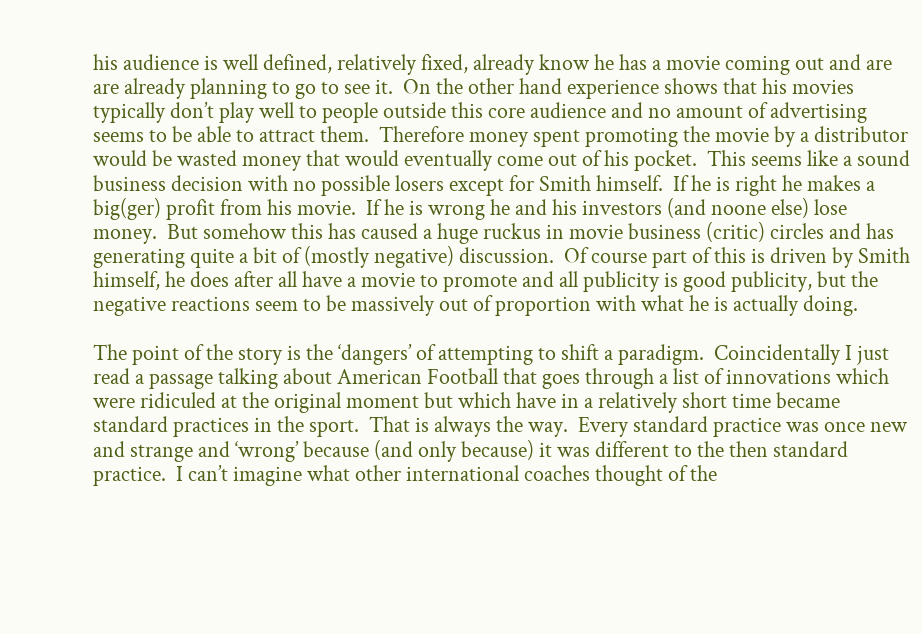his audience is well defined, relatively fixed, already know he has a movie coming out and are are already planning to go to see it.  On the other hand experience shows that his movies typically don’t play well to people outside this core audience and no amount of advertising seems to be able to attract them.  Therefore money spent promoting the movie by a distributor would be wasted money that would eventually come out of his pocket.  This seems like a sound business decision with no possible losers except for Smith himself.  If he is right he makes a big(ger) profit from his movie.  If he is wrong he and his investors (and noone else) lose money.  But somehow this has caused a huge ruckus in movie business (critic) circles and has generating quite a bit of (mostly negative) discussion.  Of course part of this is driven by Smith himself, he does after all have a movie to promote and all publicity is good publicity, but the negative reactions seem to be massively out of proportion with what he is actually doing.

The point of the story is the ‘dangers’ of attempting to shift a paradigm.  Coincidentally I just read a passage talking about American Football that goes through a list of innovations which were ridiculed at the original moment but which have in a relatively short time became standard practices in the sport.  That is always the way.  Every standard practice was once new and strange and ‘wrong’ because (and only because) it was different to the then standard practice.  I can’t imagine what other international coaches thought of the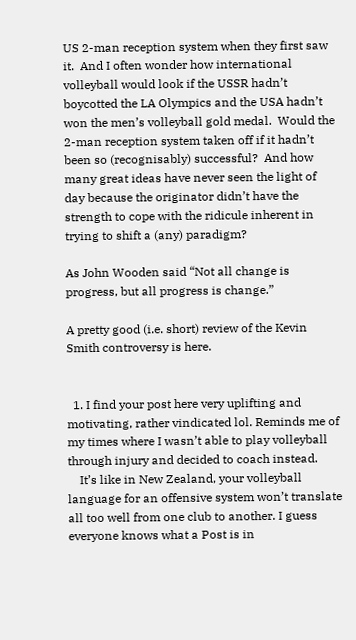US 2-man reception system when they first saw it.  And I often wonder how international volleyball would look if the USSR hadn’t boycotted the LA Olympics and the USA hadn’t won the men’s volleyball gold medal.  Would the 2-man reception system taken off if it hadn’t been so (recognisably) successful?  And how many great ideas have never seen the light of day because the originator didn’t have the strength to cope with the ridicule inherent in trying to shift a (any) paradigm?

As John Wooden said “Not all change is progress, but all progress is change.”

A pretty good (i.e. short) review of the Kevin Smith controversy is here.


  1. I find your post here very uplifting and motivating, rather vindicated lol. Reminds me of my times where I wasn’t able to play volleyball through injury and decided to coach instead.
    It’s like in New Zealand, your volleyball language for an offensive system won’t translate all too well from one club to another. I guess everyone knows what a Post is in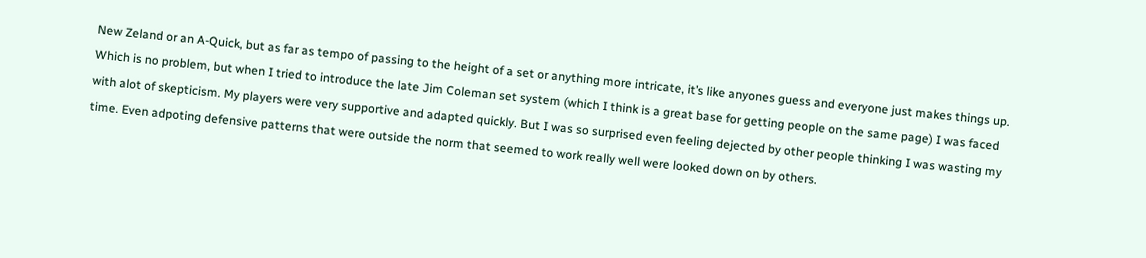New Zeland or an A-Quick, but as far as tempo of passing to the height of a set or anything more intricate, it’s like anyones guess and everyone just makes things up. Which is no problem, but when I tried to introduce the late Jim Coleman set system (which I think is a great base for getting people on the same page) I was faced with alot of skepticism. My players were very supportive and adapted quickly. But I was so surprised even feeling dejected by other people thinking I was wasting my time. Even adpoting defensive patterns that were outside the norm that seemed to work really well were looked down on by others.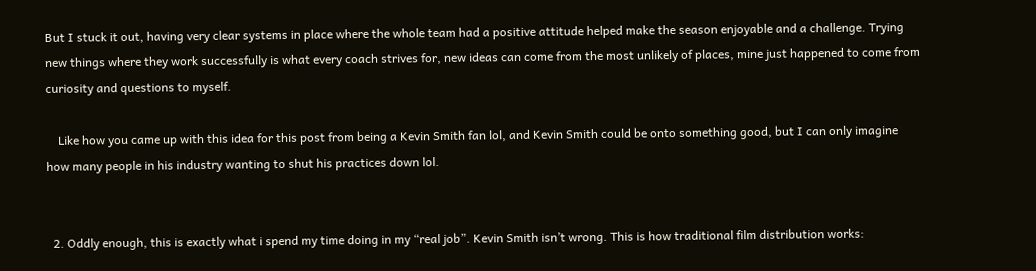But I stuck it out, having very clear systems in place where the whole team had a positive attitude helped make the season enjoyable and a challenge. Trying new things where they work successfully is what every coach strives for, new ideas can come from the most unlikely of places, mine just happened to come from curiosity and questions to myself.

    Like how you came up with this idea for this post from being a Kevin Smith fan lol, and Kevin Smith could be onto something good, but I can only imagine how many people in his industry wanting to shut his practices down lol.


  2. Oddly enough, this is exactly what i spend my time doing in my “real job”. Kevin Smith isn’t wrong. This is how traditional film distribution works: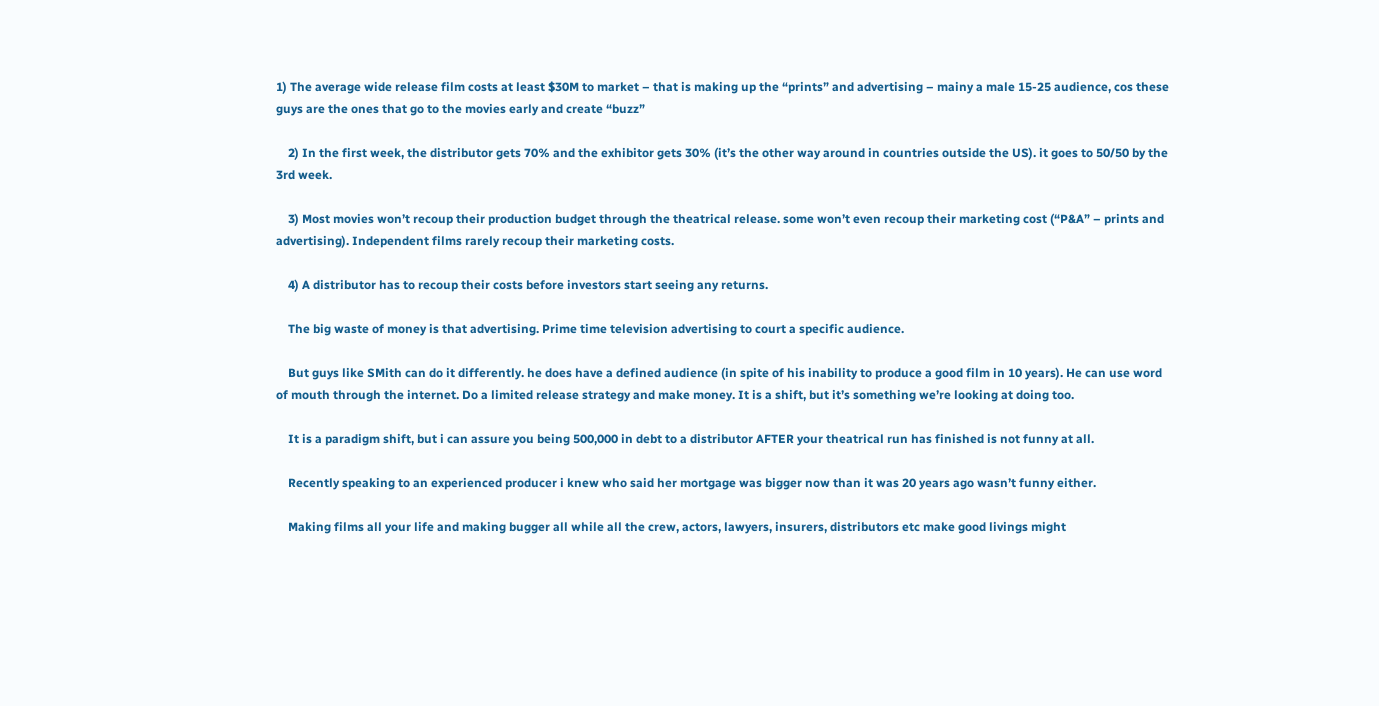1) The average wide release film costs at least $30M to market – that is making up the “prints” and advertising – mainy a male 15-25 audience, cos these guys are the ones that go to the movies early and create “buzz”

    2) In the first week, the distributor gets 70% and the exhibitor gets 30% (it’s the other way around in countries outside the US). it goes to 50/50 by the 3rd week.

    3) Most movies won’t recoup their production budget through the theatrical release. some won’t even recoup their marketing cost (“P&A” – prints and advertising). Independent films rarely recoup their marketing costs.

    4) A distributor has to recoup their costs before investors start seeing any returns.

    The big waste of money is that advertising. Prime time television advertising to court a specific audience.

    But guys like SMith can do it differently. he does have a defined audience (in spite of his inability to produce a good film in 10 years). He can use word of mouth through the internet. Do a limited release strategy and make money. It is a shift, but it’s something we’re looking at doing too.

    It is a paradigm shift, but i can assure you being 500,000 in debt to a distributor AFTER your theatrical run has finished is not funny at all.

    Recently speaking to an experienced producer i knew who said her mortgage was bigger now than it was 20 years ago wasn’t funny either.

    Making films all your life and making bugger all while all the crew, actors, lawyers, insurers, distributors etc make good livings might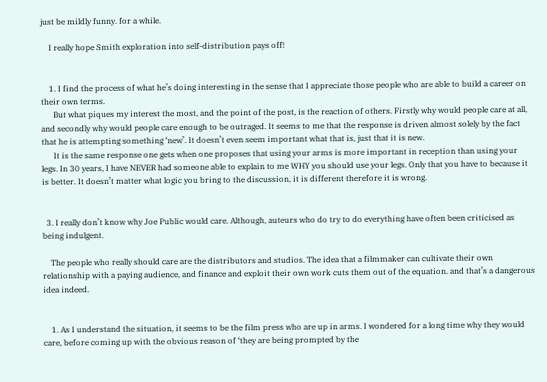just be mildly funny. for a while.

    I really hope Smith exploration into self-distribution pays off!


    1. I find the process of what he’s doing interesting in the sense that I appreciate those people who are able to build a career on their own terms.
      But what piques my interest the most, and the point of the post, is the reaction of others. Firstly why would people care at all, and secondly why would people care enough to be outraged. It seems to me that the response is driven almost solely by the fact that he is attempting something ‘new’. It doesn’t even seem important what that is, just that it is new.
      It is the same response one gets when one proposes that using your arms is more important in reception than using your legs. In 30 years, I have NEVER had someone able to explain to me WHY you should use your legs. Only that you have to because it is better. It doesn’t matter what logic you bring to the discussion, it is different therefore it is wrong.


  3. I really don’t know why Joe Public would care. Although, auteurs who do try to do everything have often been criticised as being indulgent.

    The people who really should care are the distributors and studios. The idea that a filmmaker can cultivate their own relationship with a paying audience, and finance and exploit their own work cuts them out of the equation. and that’s a dangerous idea indeed.


    1. As I understand the situation, it seems to be the film press who are up in arms. I wondered for a long time why they would care, before coming up with the obvious reason of ‘they are being prompted by the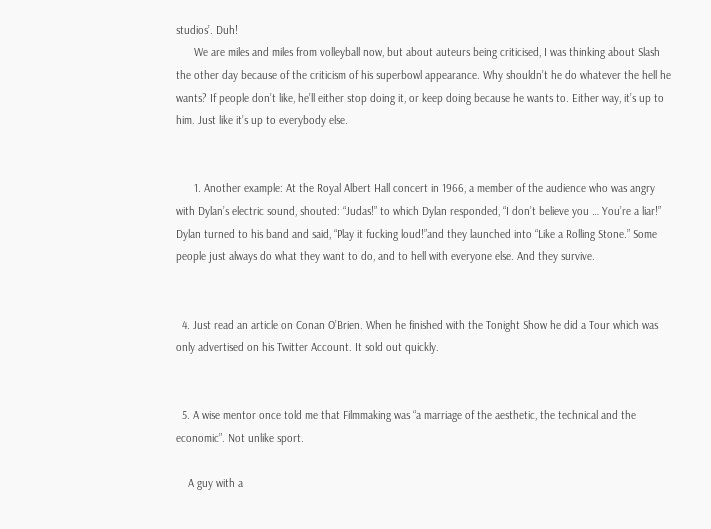studios’. Duh!
      We are miles and miles from volleyball now, but about auteurs being criticised, I was thinking about Slash the other day because of the criticism of his superbowl appearance. Why shouldn’t he do whatever the hell he wants? If people don’t like, he’ll either stop doing it, or keep doing because he wants to. Either way, it’s up to him. Just like it’s up to everybody else.


      1. Another example: At the Royal Albert Hall concert in 1966, a member of the audience who was angry with Dylan’s electric sound, shouted: “Judas!” to which Dylan responded, “I don’t believe you … You’re a liar!” Dylan turned to his band and said, “Play it fucking loud!”and they launched into “Like a Rolling Stone.” Some people just always do what they want to do, and to hell with everyone else. And they survive.


  4. Just read an article on Conan O’Brien. When he finished with the Tonight Show he did a Tour which was only advertised on his Twitter Account. It sold out quickly.


  5. A wise mentor once told me that Filmmaking was “a marriage of the aesthetic, the technical and the economic”. Not unlike sport.

    A guy with a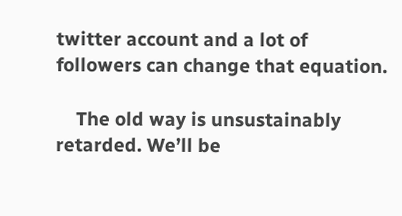twitter account and a lot of followers can change that equation.

    The old way is unsustainably retarded. We’ll be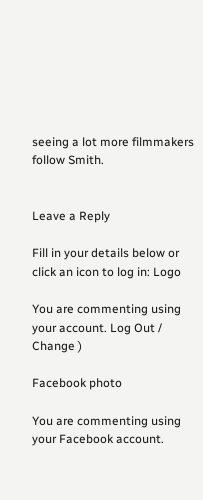seeing a lot more filmmakers follow Smith.


Leave a Reply

Fill in your details below or click an icon to log in: Logo

You are commenting using your account. Log Out /  Change )

Facebook photo

You are commenting using your Facebook account.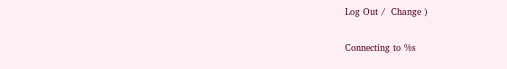Log Out /  Change )

Connecting to %s